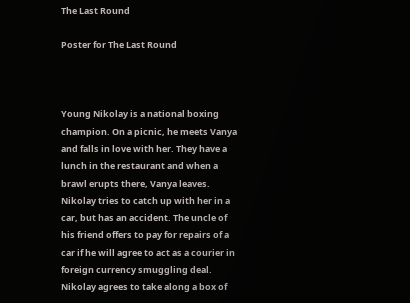The Last Round

Poster for The Last Round



Young Nikolay is a national boxing champion. On a picnic, he meets Vanya and falls in love with her. They have a lunch in the restaurant and when a brawl erupts there, Vanya leaves. Nikolay tries to catch up with her in a car, but has an accident. The uncle of his friend offers to pay for repairs of a car if he will agree to act as a courier in foreign currency smuggling deal. Nikolay agrees to take along a box of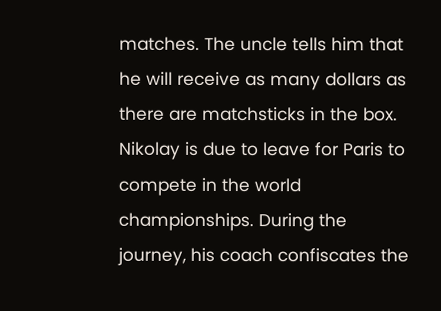matches. The uncle tells him that he will receive as many dollars as there are matchsticks in the box. Nikolay is due to leave for Paris to compete in the world championships. During the journey, his coach confiscates the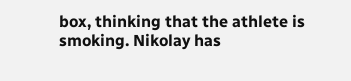box, thinking that the athlete is smoking. Nikolay has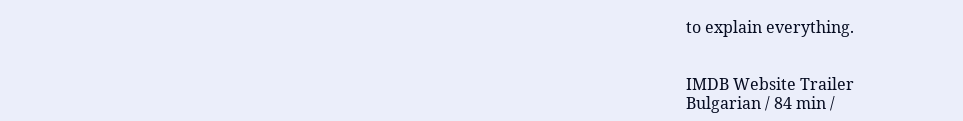to explain everything.


IMDB Website Trailer
Bulgarian / 84 min /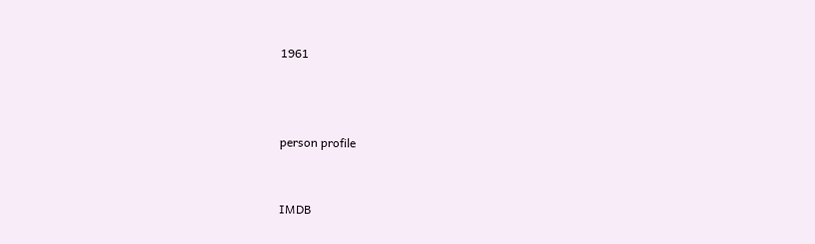1961



person profile


IMDB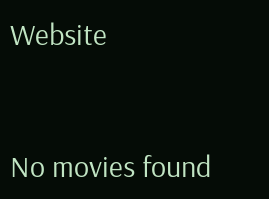Website



No movies found